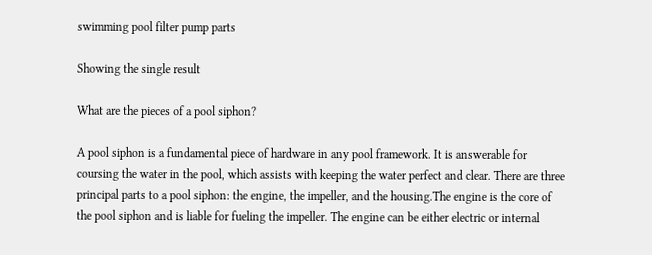swimming pool filter pump parts

Showing the single result

What are the pieces of a pool siphon?

A pool siphon is a fundamental piece of hardware in any pool framework. It is answerable for coursing the water in the pool, which assists with keeping the water perfect and clear. There are three principal parts to a pool siphon: the engine, the impeller, and the housing.The engine is the core of the pool siphon and is liable for fueling the impeller. The engine can be either electric or internal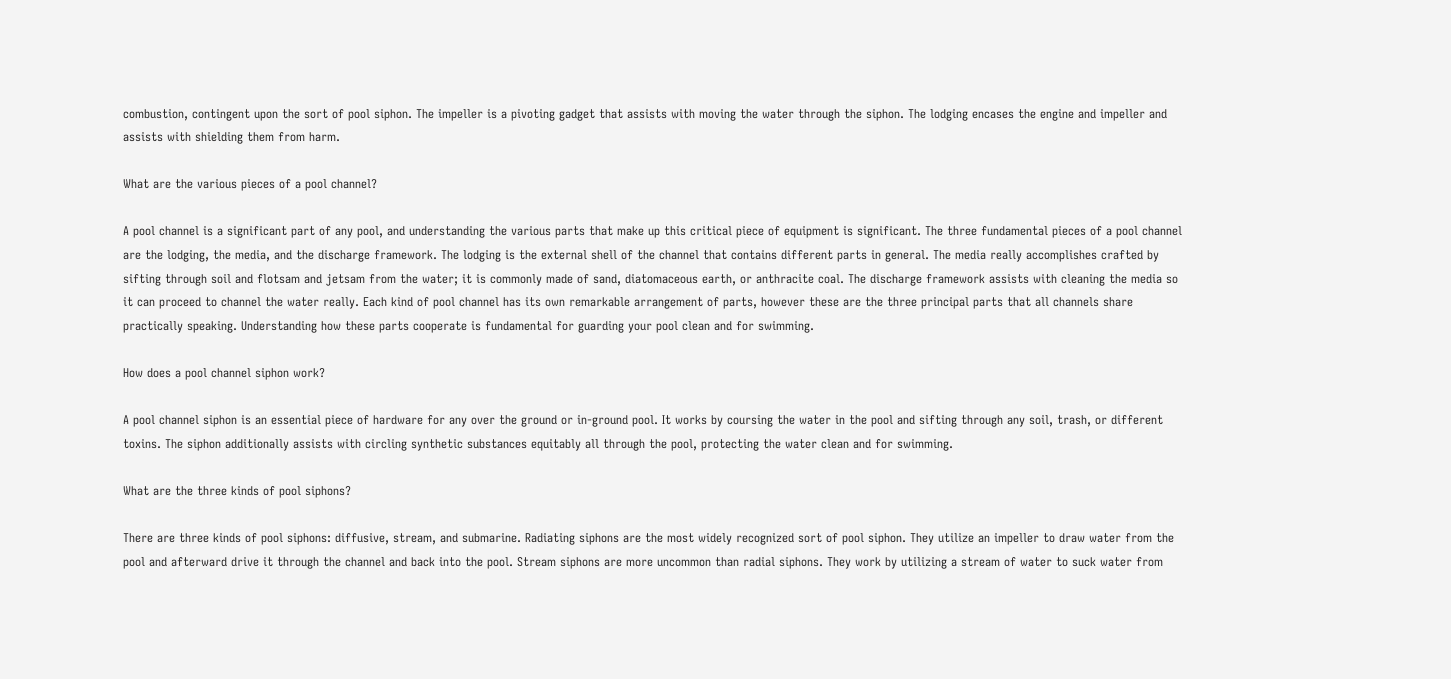combustion, contingent upon the sort of pool siphon. The impeller is a pivoting gadget that assists with moving the water through the siphon. The lodging encases the engine and impeller and assists with shielding them from harm.

What are the various pieces of a pool channel?

A pool channel is a significant part of any pool, and understanding the various parts that make up this critical piece of equipment is significant. The three fundamental pieces of a pool channel are the lodging, the media, and the discharge framework. The lodging is the external shell of the channel that contains different parts in general. The media really accomplishes crafted by sifting through soil and flotsam and jetsam from the water; it is commonly made of sand, diatomaceous earth, or anthracite coal. The discharge framework assists with cleaning the media so it can proceed to channel the water really. Each kind of pool channel has its own remarkable arrangement of parts, however these are the three principal parts that all channels share practically speaking. Understanding how these parts cooperate is fundamental for guarding your pool clean and for swimming.

How does a pool channel siphon work?

A pool channel siphon is an essential piece of hardware for any over the ground or in-ground pool. It works by coursing the water in the pool and sifting through any soil, trash, or different toxins. The siphon additionally assists with circling synthetic substances equitably all through the pool, protecting the water clean and for swimming.

What are the three kinds of pool siphons?

There are three kinds of pool siphons: diffusive, stream, and submarine. Radiating siphons are the most widely recognized sort of pool siphon. They utilize an impeller to draw water from the pool and afterward drive it through the channel and back into the pool. Stream siphons are more uncommon than radial siphons. They work by utilizing a stream of water to suck water from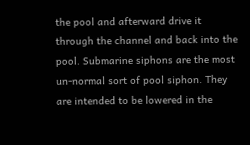the pool and afterward drive it through the channel and back into the pool. Submarine siphons are the most un-normal sort of pool siphon. They are intended to be lowered in the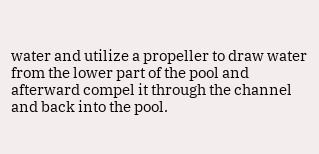water and utilize a propeller to draw water from the lower part of the pool and afterward compel it through the channel and back into the pool.